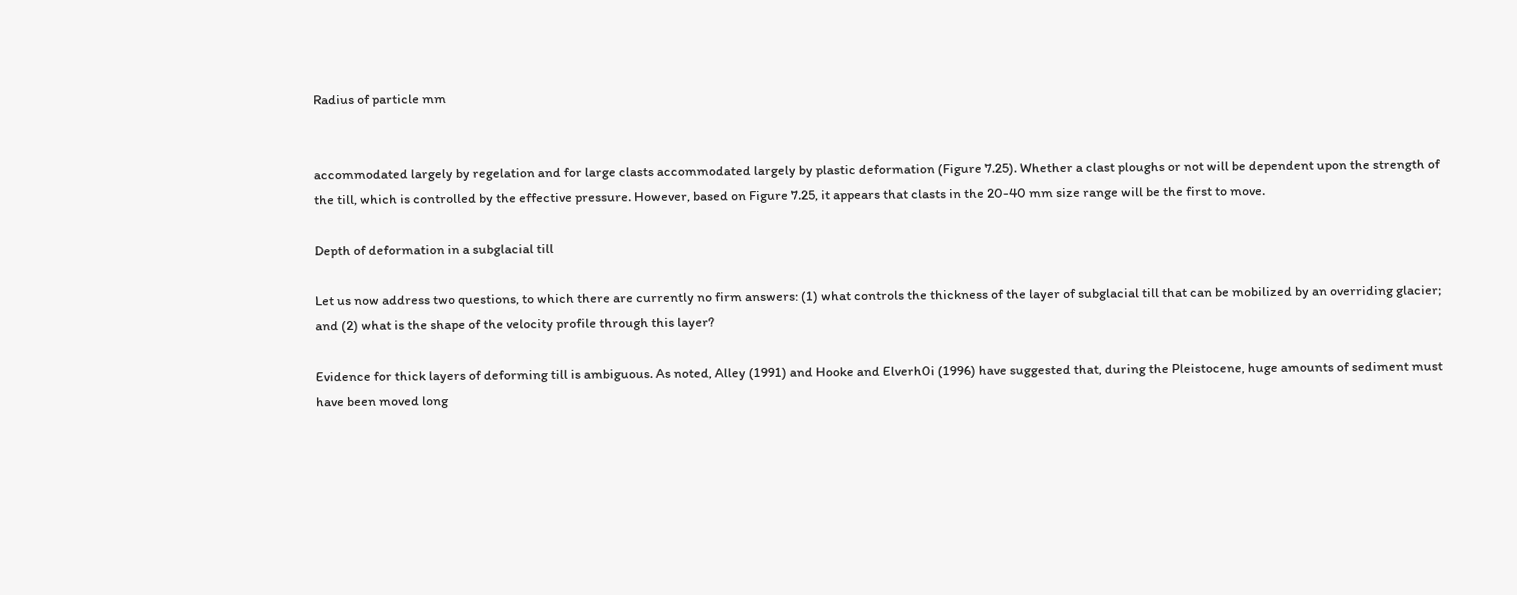Radius of particle mm


accommodated largely by regelation and for large clasts accommodated largely by plastic deformation (Figure 7.25). Whether a clast ploughs or not will be dependent upon the strength of the till, which is controlled by the effective pressure. However, based on Figure 7.25, it appears that clasts in the 20-40 mm size range will be the first to move.

Depth of deformation in a subglacial till

Let us now address two questions, to which there are currently no firm answers: (1) what controls the thickness of the layer of subglacial till that can be mobilized by an overriding glacier; and (2) what is the shape of the velocity profile through this layer?

Evidence for thick layers of deforming till is ambiguous. As noted, Alley (1991) and Hooke and Elverh0i (1996) have suggested that, during the Pleistocene, huge amounts of sediment must have been moved long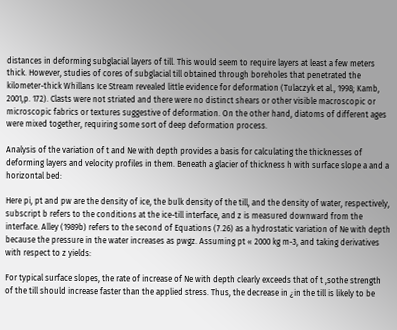distances in deforming subglacial layers of till. This would seem to require layers at least a few meters thick. However, studies of cores of subglacial till obtained through boreholes that penetrated the kilometer-thick Whillans Ice Stream revealed little evidence for deformation (Tulaczyk et al., 1998; Kamb, 2001,p. 172). Clasts were not striated and there were no distinct shears or other visible macroscopic or microscopic fabrics or textures suggestive of deformation. On the other hand, diatoms of different ages were mixed together, requiring some sort of deep deformation process.

Analysis of the variation of t and Ne with depth provides a basis for calculating the thicknesses of deforming layers and velocity profiles in them. Beneath a glacier of thickness h with surface slope a and a horizontal bed:

Here pi, pt and pw are the density of ice, the bulk density of the till, and the density of water, respectively, subscript b refers to the conditions at the ice-till interface, and z is measured downward from the interface. Alley (1989b) refers to the second of Equations (7.26) as a hydrostatic variation of Ne with depth because the pressure in the water increases as pwgz. Assuming pt « 2000 kg m-3, and taking derivatives with respect to z yields:

For typical surface slopes, the rate of increase of Ne with depth clearly exceeds that of t ,sothe strength of the till should increase faster than the applied stress. Thus, the decrease in ¿in the till is likely to be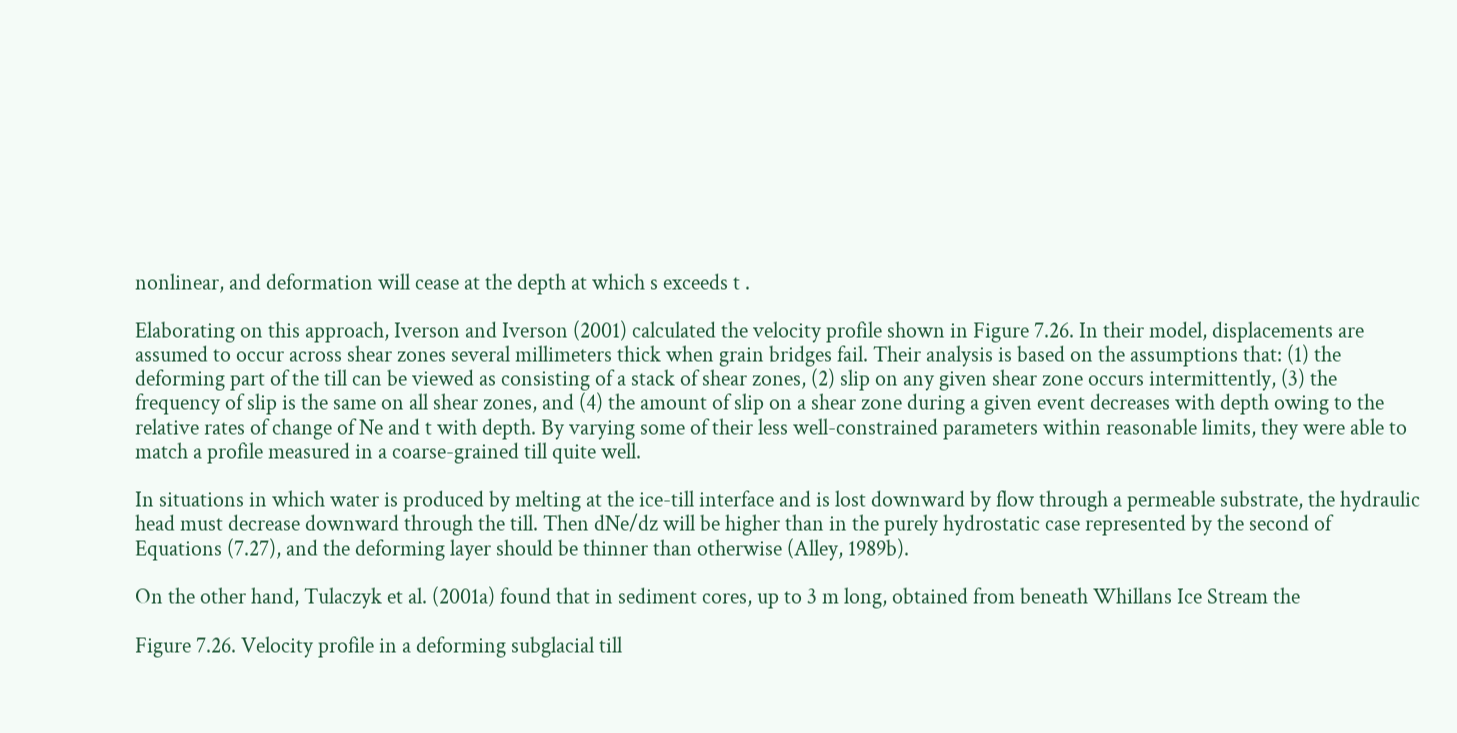nonlinear, and deformation will cease at the depth at which s exceeds t .

Elaborating on this approach, Iverson and Iverson (2001) calculated the velocity profile shown in Figure 7.26. In their model, displacements are assumed to occur across shear zones several millimeters thick when grain bridges fail. Their analysis is based on the assumptions that: (1) the deforming part of the till can be viewed as consisting of a stack of shear zones, (2) slip on any given shear zone occurs intermittently, (3) the frequency of slip is the same on all shear zones, and (4) the amount of slip on a shear zone during a given event decreases with depth owing to the relative rates of change of Ne and t with depth. By varying some of their less well-constrained parameters within reasonable limits, they were able to match a profile measured in a coarse-grained till quite well.

In situations in which water is produced by melting at the ice-till interface and is lost downward by flow through a permeable substrate, the hydraulic head must decrease downward through the till. Then dNe/dz will be higher than in the purely hydrostatic case represented by the second of Equations (7.27), and the deforming layer should be thinner than otherwise (Alley, 1989b).

On the other hand, Tulaczyk et al. (2001a) found that in sediment cores, up to 3 m long, obtained from beneath Whillans Ice Stream the

Figure 7.26. Velocity profile in a deforming subglacial till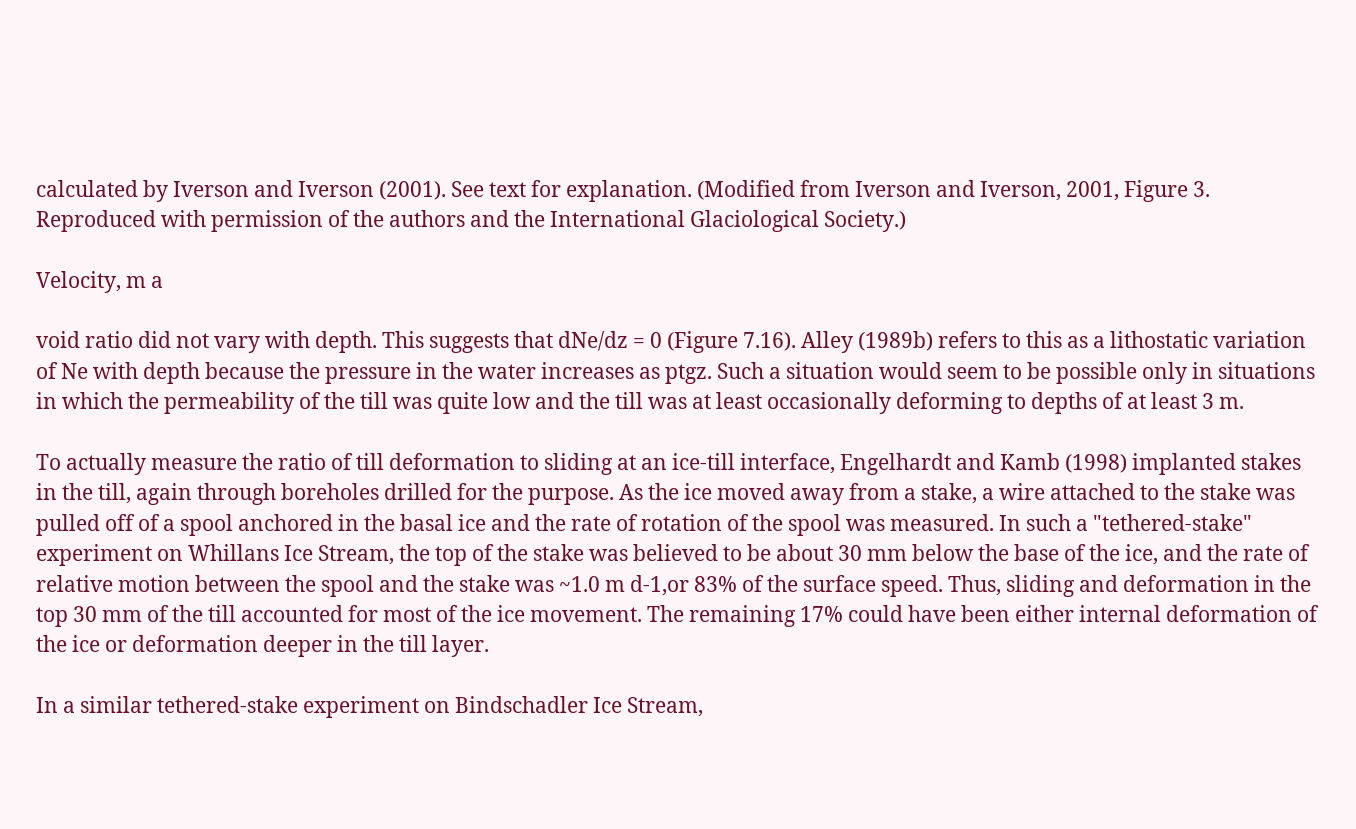calculated by Iverson and Iverson (2001). See text for explanation. (Modified from Iverson and Iverson, 2001, Figure 3. Reproduced with permission of the authors and the International Glaciological Society.)

Velocity, m a

void ratio did not vary with depth. This suggests that dNe/dz = 0 (Figure 7.16). Alley (1989b) refers to this as a lithostatic variation of Ne with depth because the pressure in the water increases as ptgz. Such a situation would seem to be possible only in situations in which the permeability of the till was quite low and the till was at least occasionally deforming to depths of at least 3 m.

To actually measure the ratio of till deformation to sliding at an ice-till interface, Engelhardt and Kamb (1998) implanted stakes in the till, again through boreholes drilled for the purpose. As the ice moved away from a stake, a wire attached to the stake was pulled off of a spool anchored in the basal ice and the rate of rotation of the spool was measured. In such a "tethered-stake" experiment on Whillans Ice Stream, the top of the stake was believed to be about 30 mm below the base of the ice, and the rate of relative motion between the spool and the stake was ~1.0 m d-1,or 83% of the surface speed. Thus, sliding and deformation in the top 30 mm of the till accounted for most of the ice movement. The remaining 17% could have been either internal deformation of the ice or deformation deeper in the till layer.

In a similar tethered-stake experiment on Bindschadler Ice Stream,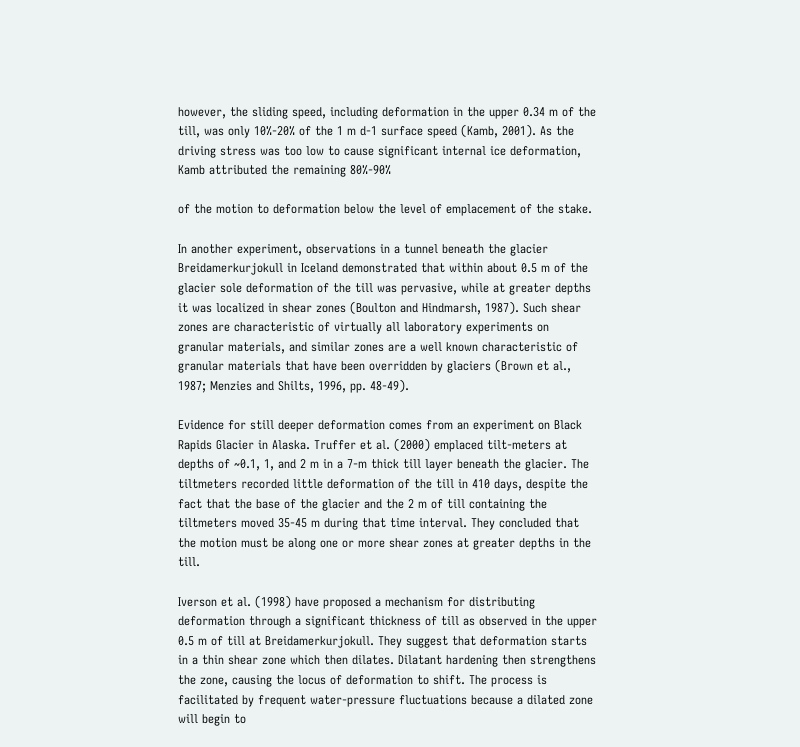however, the sliding speed, including deformation in the upper 0.34 m of the till, was only 10%-20% of the 1 m d-1 surface speed (Kamb, 2001). As the driving stress was too low to cause significant internal ice deformation, Kamb attributed the remaining 80%-90%

of the motion to deformation below the level of emplacement of the stake.

In another experiment, observations in a tunnel beneath the glacier Breidamerkurjokull in Iceland demonstrated that within about 0.5 m of the glacier sole deformation of the till was pervasive, while at greater depths it was localized in shear zones (Boulton and Hindmarsh, 1987). Such shear zones are characteristic of virtually all laboratory experiments on granular materials, and similar zones are a well known characteristic of granular materials that have been overridden by glaciers (Brown et al., 1987; Menzies and Shilts, 1996, pp. 48-49).

Evidence for still deeper deformation comes from an experiment on Black Rapids Glacier in Alaska. Truffer et al. (2000) emplaced tilt-meters at depths of ~0.1, 1, and 2 m in a 7-m thick till layer beneath the glacier. The tiltmeters recorded little deformation of the till in 410 days, despite the fact that the base of the glacier and the 2 m of till containing the tiltmeters moved 35-45 m during that time interval. They concluded that the motion must be along one or more shear zones at greater depths in the till.

Iverson et al. (1998) have proposed a mechanism for distributing deformation through a significant thickness of till as observed in the upper 0.5 m of till at Breidamerkurjokull. They suggest that deformation starts in a thin shear zone which then dilates. Dilatant hardening then strengthens the zone, causing the locus of deformation to shift. The process is facilitated by frequent water-pressure fluctuations because a dilated zone will begin to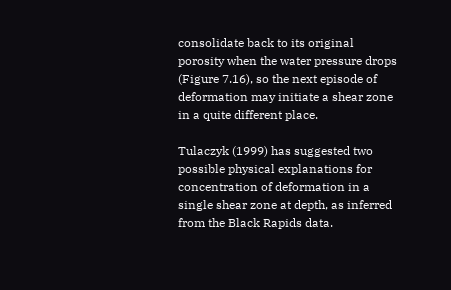consolidate back to its original porosity when the water pressure drops (Figure 7.16), so the next episode of deformation may initiate a shear zone in a quite different place.

Tulaczyk (1999) has suggested two possible physical explanations for concentration of deformation in a single shear zone at depth, as inferred from the Black Rapids data.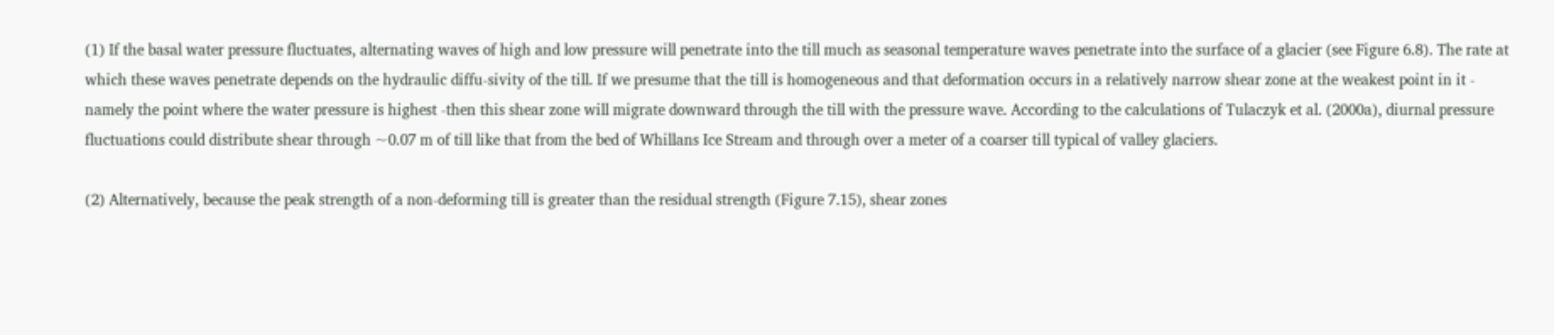(1) If the basal water pressure fluctuates, alternating waves of high and low pressure will penetrate into the till much as seasonal temperature waves penetrate into the surface of a glacier (see Figure 6.8). The rate at which these waves penetrate depends on the hydraulic diffu-sivity of the till. If we presume that the till is homogeneous and that deformation occurs in a relatively narrow shear zone at the weakest point in it - namely the point where the water pressure is highest -then this shear zone will migrate downward through the till with the pressure wave. According to the calculations of Tulaczyk et al. (2000a), diurnal pressure fluctuations could distribute shear through ~0.07 m of till like that from the bed of Whillans Ice Stream and through over a meter of a coarser till typical of valley glaciers.

(2) Alternatively, because the peak strength of a non-deforming till is greater than the residual strength (Figure 7.15), shear zones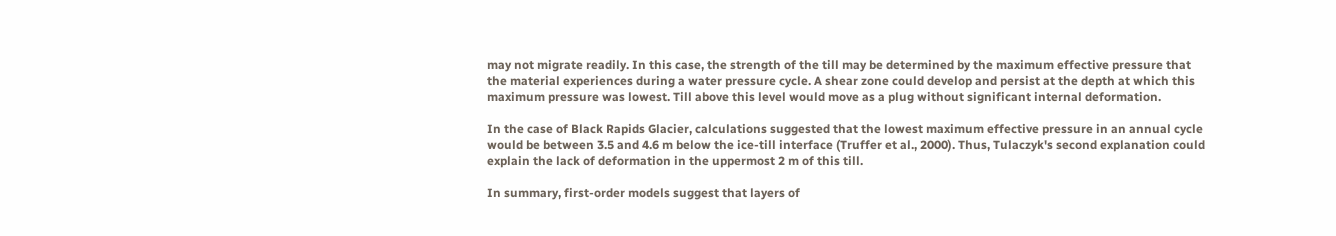may not migrate readily. In this case, the strength of the till may be determined by the maximum effective pressure that the material experiences during a water pressure cycle. A shear zone could develop and persist at the depth at which this maximum pressure was lowest. Till above this level would move as a plug without significant internal deformation.

In the case of Black Rapids Glacier, calculations suggested that the lowest maximum effective pressure in an annual cycle would be between 3.5 and 4.6 m below the ice-till interface (Truffer et al., 2000). Thus, Tulaczyk's second explanation could explain the lack of deformation in the uppermost 2 m of this till.

In summary, first-order models suggest that layers of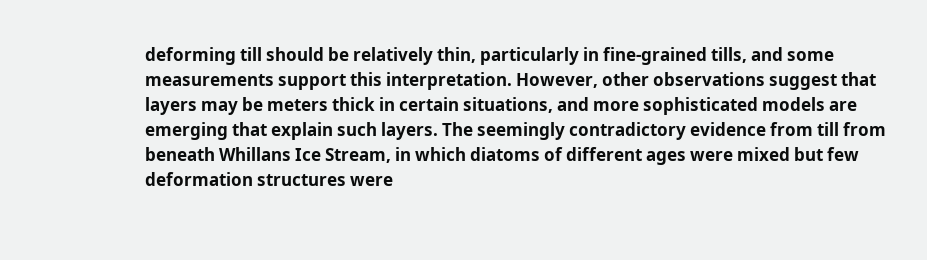deforming till should be relatively thin, particularly in fine-grained tills, and some measurements support this interpretation. However, other observations suggest that layers may be meters thick in certain situations, and more sophisticated models are emerging that explain such layers. The seemingly contradictory evidence from till from beneath Whillans Ice Stream, in which diatoms of different ages were mixed but few deformation structures were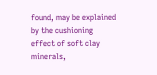found, may be explained by the cushioning effect of soft clay minerals,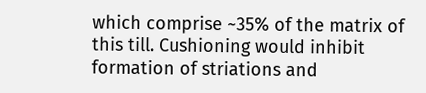which comprise ~35% of the matrix of this till. Cushioning would inhibit formation of striations and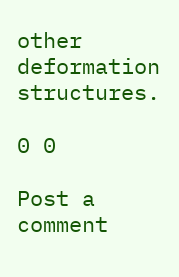other deformation structures.

0 0

Post a comment